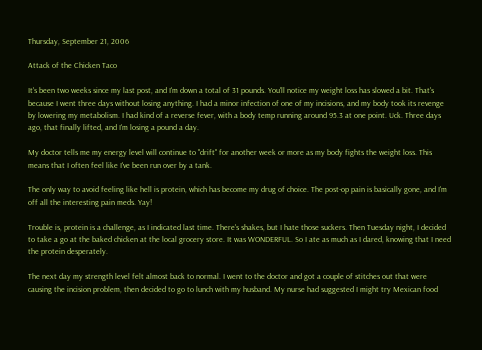Thursday, September 21, 2006

Attack of the Chicken Taco

It's been two weeks since my last post, and I'm down a total of 31 pounds. You'll notice my weight loss has slowed a bit. That's because I went three days without losing anything. I had a minor infection of one of my incisions, and my body took its revenge by lowering my metabolism. I had kind of a reverse fever, with a body temp running around 95.3 at one point. Uck. Three days ago, that finally lifted, and I'm losing a pound a day.

My doctor tells me my energy level will continue to "drift" for another week or more as my body fights the weight loss. This means that I often feel like I've been run over by a tank.

The only way to avoid feeling like hell is protein, which has become my drug of choice. The post-op pain is basically gone, and I'm off all the interesting pain meds. Yay!

Trouble is, protein is a challenge, as I indicated last time. There's shakes, but I hate those suckers. Then Tuesday night, I decided to take a go at the baked chicken at the local grocery store. It was WONDERFUL. So I ate as much as I dared, knowing that I need the protein desperately.

The next day my strength level felt almost back to normal. I went to the doctor and got a couple of stitches out that were causing the incision problem, then decided to go to lunch with my husband. My nurse had suggested I might try Mexican food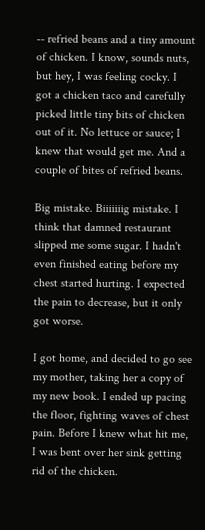-- refried beans and a tiny amount of chicken. I know, sounds nuts, but hey, I was feeling cocky. I got a chicken taco and carefully picked little tiny bits of chicken out of it. No lettuce or sauce; I knew that would get me. And a couple of bites of refried beans.

Big mistake. Biiiiiiig mistake. I think that damned restaurant slipped me some sugar. I hadn't even finished eating before my chest started hurting. I expected the pain to decrease, but it only got worse.

I got home, and decided to go see my mother, taking her a copy of my new book. I ended up pacing the floor, fighting waves of chest pain. Before I knew what hit me, I was bent over her sink getting rid of the chicken.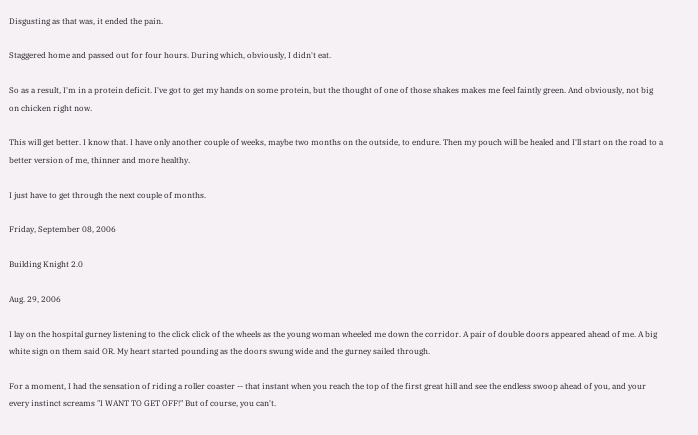Disgusting as that was, it ended the pain.

Staggered home and passed out for four hours. During which, obviously, I didn't eat.

So as a result, I'm in a protein deficit. I've got to get my hands on some protein, but the thought of one of those shakes makes me feel faintly green. And obviously, not big on chicken right now.

This will get better. I know that. I have only another couple of weeks, maybe two months on the outside, to endure. Then my pouch will be healed and I'll start on the road to a better version of me, thinner and more healthy.

I just have to get through the next couple of months.

Friday, September 08, 2006

Building Knight 2.0

Aug. 29, 2006

I lay on the hospital gurney listening to the click click of the wheels as the young woman wheeled me down the corridor. A pair of double doors appeared ahead of me. A big white sign on them said OR. My heart started pounding as the doors swung wide and the gurney sailed through.

For a moment, I had the sensation of riding a roller coaster -- that instant when you reach the top of the first great hill and see the endless swoop ahead of you, and your every instinct screams "I WANT TO GET OFF!" But of course, you can't.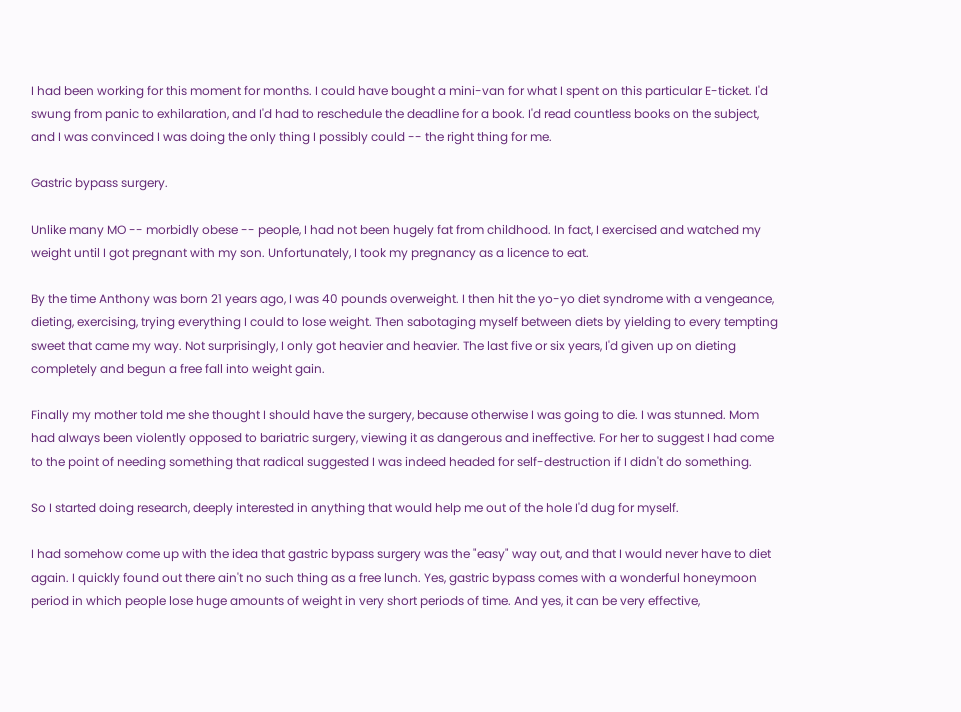I had been working for this moment for months. I could have bought a mini-van for what I spent on this particular E-ticket. I'd swung from panic to exhilaration, and I'd had to reschedule the deadline for a book. I'd read countless books on the subject, and I was convinced I was doing the only thing I possibly could -- the right thing for me.

Gastric bypass surgery.

Unlike many MO -- morbidly obese -- people, I had not been hugely fat from childhood. In fact, I exercised and watched my weight until I got pregnant with my son. Unfortunately, I took my pregnancy as a licence to eat.

By the time Anthony was born 21 years ago, I was 40 pounds overweight. I then hit the yo-yo diet syndrome with a vengeance, dieting, exercising, trying everything I could to lose weight. Then sabotaging myself between diets by yielding to every tempting sweet that came my way. Not surprisingly, I only got heavier and heavier. The last five or six years, I'd given up on dieting completely and begun a free fall into weight gain.

Finally my mother told me she thought I should have the surgery, because otherwise I was going to die. I was stunned. Mom had always been violently opposed to bariatric surgery, viewing it as dangerous and ineffective. For her to suggest I had come to the point of needing something that radical suggested I was indeed headed for self-destruction if I didn't do something.

So I started doing research, deeply interested in anything that would help me out of the hole I'd dug for myself.

I had somehow come up with the idea that gastric bypass surgery was the "easy" way out, and that I would never have to diet again. I quickly found out there ain't no such thing as a free lunch. Yes, gastric bypass comes with a wonderful honeymoon period in which people lose huge amounts of weight in very short periods of time. And yes, it can be very effective,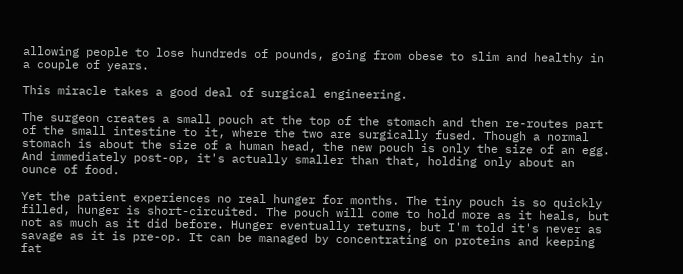allowing people to lose hundreds of pounds, going from obese to slim and healthy in a couple of years.

This miracle takes a good deal of surgical engineering.

The surgeon creates a small pouch at the top of the stomach and then re-routes part of the small intestine to it, where the two are surgically fused. Though a normal stomach is about the size of a human head, the new pouch is only the size of an egg. And immediately post-op, it's actually smaller than that, holding only about an ounce of food.

Yet the patient experiences no real hunger for months. The tiny pouch is so quickly filled, hunger is short-circuited. The pouch will come to hold more as it heals, but not as much as it did before. Hunger eventually returns, but I'm told it's never as savage as it is pre-op. It can be managed by concentrating on proteins and keeping fat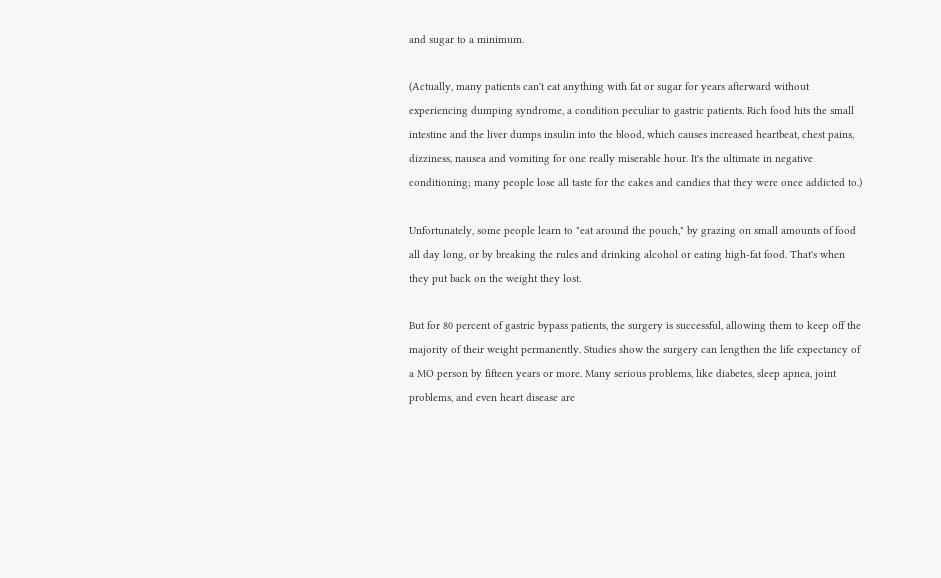and sugar to a minimum.

(Actually, many patients can't eat anything with fat or sugar for years afterward without experiencing dumping syndrome, a condition peculiar to gastric patients. Rich food hits the small intestine and the liver dumps insulin into the blood, which causes increased heartbeat, chest pains, dizziness, nausea and vomiting for one really miserable hour. It's the ultimate in negative conditioning; many people lose all taste for the cakes and candies that they were once addicted to.)

Unfortunately, some people learn to "eat around the pouch," by grazing on small amounts of food all day long, or by breaking the rules and drinking alcohol or eating high-fat food. That's when they put back on the weight they lost.

But for 80 percent of gastric bypass patients, the surgery is successful, allowing them to keep off the majority of their weight permanently. Studies show the surgery can lengthen the life expectancy of a MO person by fifteen years or more. Many serious problems, like diabetes, sleep apnea, joint problems, and even heart disease are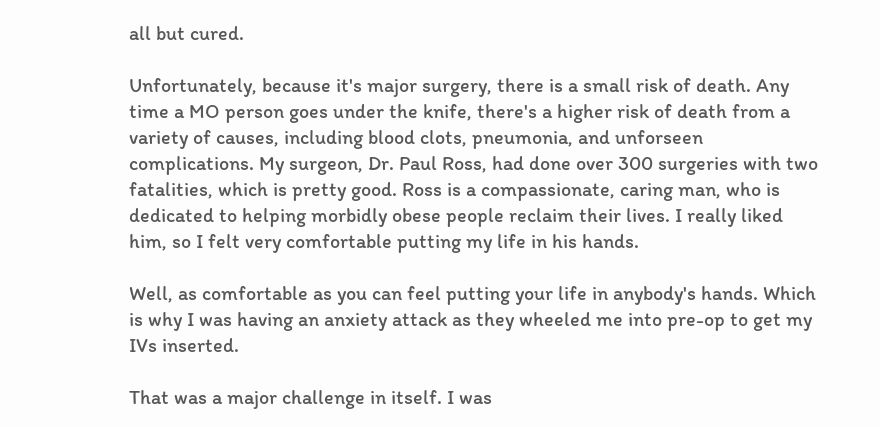all but cured.

Unfortunately, because it's major surgery, there is a small risk of death. Any time a MO person goes under the knife, there's a higher risk of death from a variety of causes, including blood clots, pneumonia, and unforseen complications. My surgeon, Dr. Paul Ross, had done over 300 surgeries with two fatalities, which is pretty good. Ross is a compassionate, caring man, who is dedicated to helping morbidly obese people reclaim their lives. I really liked him, so I felt very comfortable putting my life in his hands.

Well, as comfortable as you can feel putting your life in anybody's hands. Which is why I was having an anxiety attack as they wheeled me into pre-op to get my IVs inserted.

That was a major challenge in itself. I was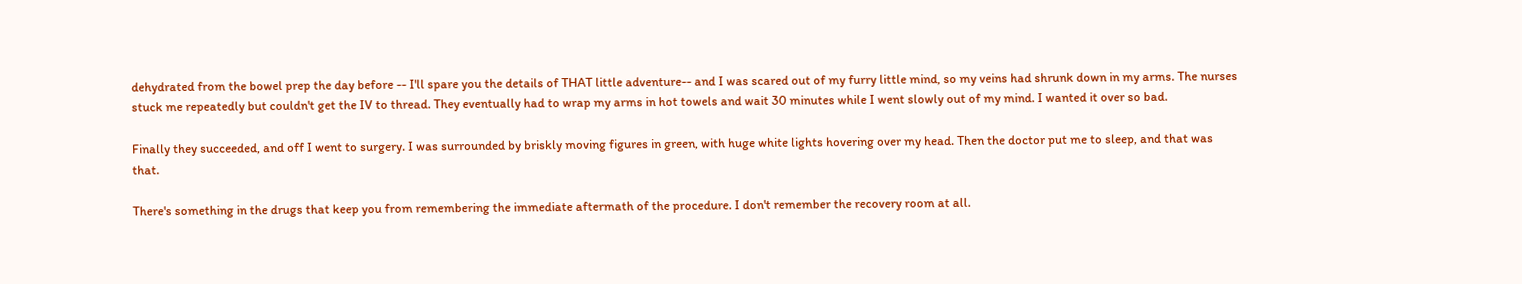dehydrated from the bowel prep the day before -- I'll spare you the details of THAT little adventure-- and I was scared out of my furry little mind, so my veins had shrunk down in my arms. The nurses stuck me repeatedly but couldn't get the IV to thread. They eventually had to wrap my arms in hot towels and wait 30 minutes while I went slowly out of my mind. I wanted it over so bad.

Finally they succeeded, and off I went to surgery. I was surrounded by briskly moving figures in green, with huge white lights hovering over my head. Then the doctor put me to sleep, and that was that.

There's something in the drugs that keep you from remembering the immediate aftermath of the procedure. I don't remember the recovery room at all.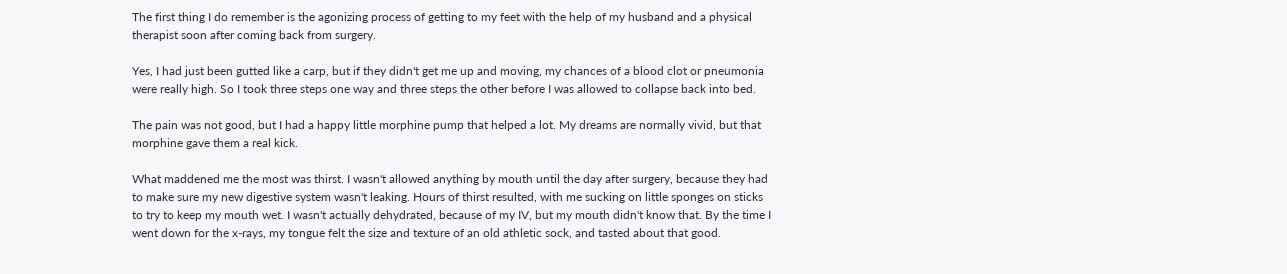The first thing I do remember is the agonizing process of getting to my feet with the help of my husband and a physical therapist soon after coming back from surgery.

Yes, I had just been gutted like a carp, but if they didn't get me up and moving, my chances of a blood clot or pneumonia were really high. So I took three steps one way and three steps the other before I was allowed to collapse back into bed.

The pain was not good, but I had a happy little morphine pump that helped a lot. My dreams are normally vivid, but that morphine gave them a real kick.

What maddened me the most was thirst. I wasn't allowed anything by mouth until the day after surgery, because they had to make sure my new digestive system wasn't leaking. Hours of thirst resulted, with me sucking on little sponges on sticks to try to keep my mouth wet. I wasn't actually dehydrated, because of my IV, but my mouth didn't know that. By the time I went down for the x-rays, my tongue felt the size and texture of an old athletic sock, and tasted about that good.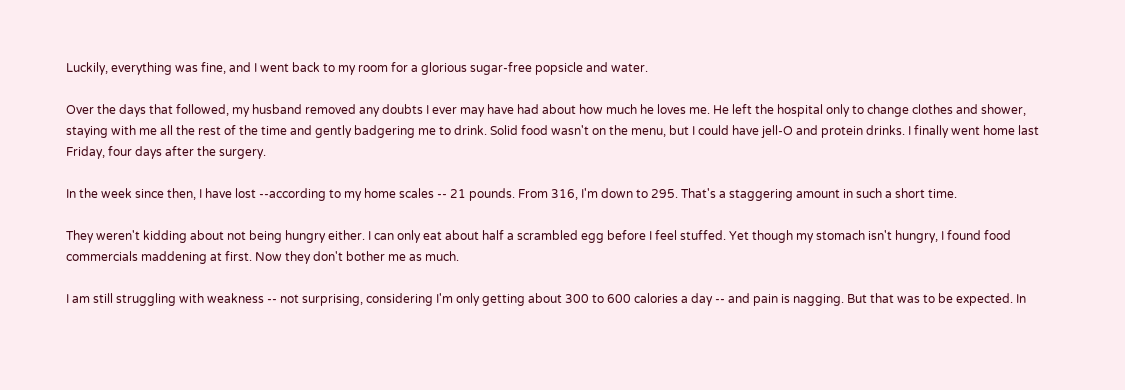Luckily, everything was fine, and I went back to my room for a glorious sugar-free popsicle and water.

Over the days that followed, my husband removed any doubts I ever may have had about how much he loves me. He left the hospital only to change clothes and shower, staying with me all the rest of the time and gently badgering me to drink. Solid food wasn't on the menu, but I could have jell-O and protein drinks. I finally went home last Friday, four days after the surgery.

In the week since then, I have lost --according to my home scales -- 21 pounds. From 316, I'm down to 295. That's a staggering amount in such a short time.

They weren't kidding about not being hungry either. I can only eat about half a scrambled egg before I feel stuffed. Yet though my stomach isn't hungry, I found food commercials maddening at first. Now they don't bother me as much.

I am still struggling with weakness -- not surprising, considering I'm only getting about 300 to 600 calories a day -- and pain is nagging. But that was to be expected. In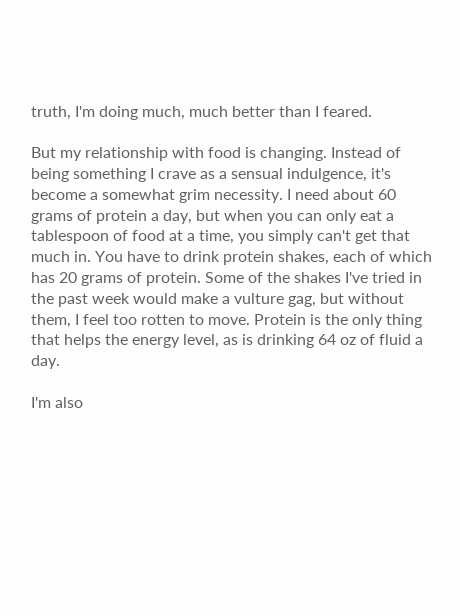truth, I'm doing much, much better than I feared.

But my relationship with food is changing. Instead of being something I crave as a sensual indulgence, it's become a somewhat grim necessity. I need about 60 grams of protein a day, but when you can only eat a tablespoon of food at a time, you simply can't get that much in. You have to drink protein shakes, each of which has 20 grams of protein. Some of the shakes I've tried in the past week would make a vulture gag, but without them, I feel too rotten to move. Protein is the only thing that helps the energy level, as is drinking 64 oz of fluid a day.

I'm also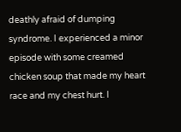deathly afraid of dumping syndrome. I experienced a minor episode with some creamed chicken soup that made my heart race and my chest hurt. I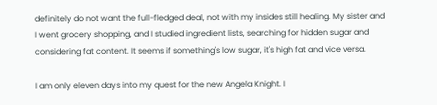definitely do not want the full-fledged deal, not with my insides still healing. My sister and I went grocery shopping, and I studied ingredient lists, searching for hidden sugar and considering fat content. It seems if something's low sugar, it's high fat and vice versa.

I am only eleven days into my quest for the new Angela Knight. I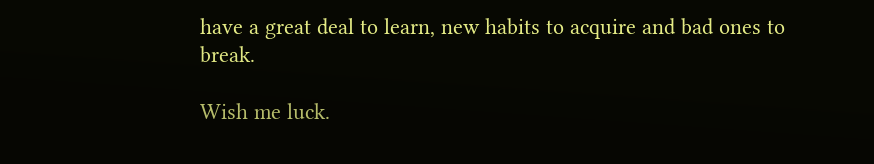have a great deal to learn, new habits to acquire and bad ones to break.

Wish me luck.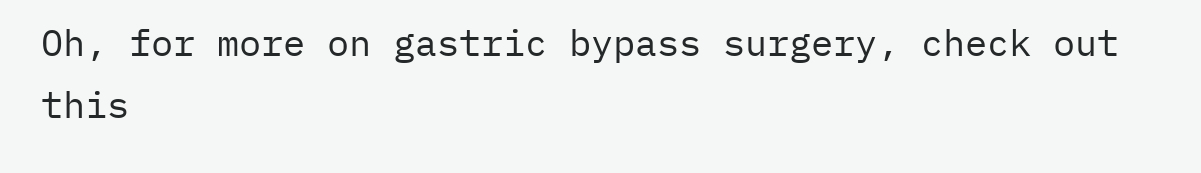Oh, for more on gastric bypass surgery, check out this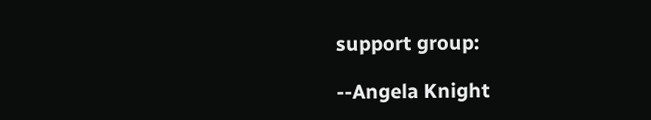support group:

--Angela Knight